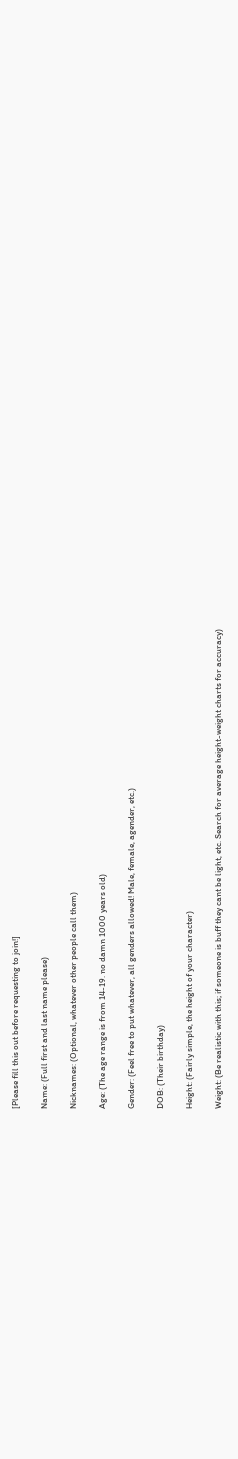[Please fill this out before requesting to join!]

Name: (Full first and last name please)

Nicknames: (Optional, whatever other people call them)

Age: (The age range is from 14-19. no damn 1000 years old)

Gender: (Feel free to put whatever, all genders allowed! Male, female, agender, etc.)

DOB: (Their birthday)

Height: (Fairly simple, the height of your character)

Weight: (Be realistic with this; if someone is buff they cant be light, etc. Search for average height-weight charts for accuracy)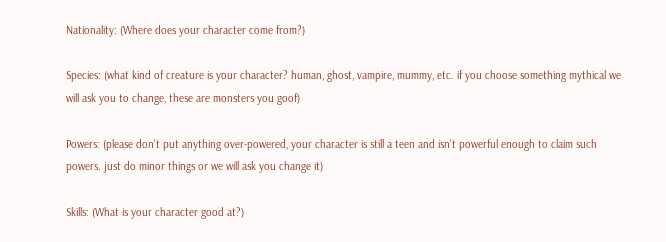Nationality: (Where does your character come from?)

Species: (what kind of creature is your character? human, ghost, vampire, mummy, etc. if you choose something mythical we will ask you to change, these are monsters you goof)

Powers: (please don't put anything over-powered, your character is still a teen and isn't powerful enough to claim such powers. just do minor things or we will ask you change it)

Skills: (What is your character good at?)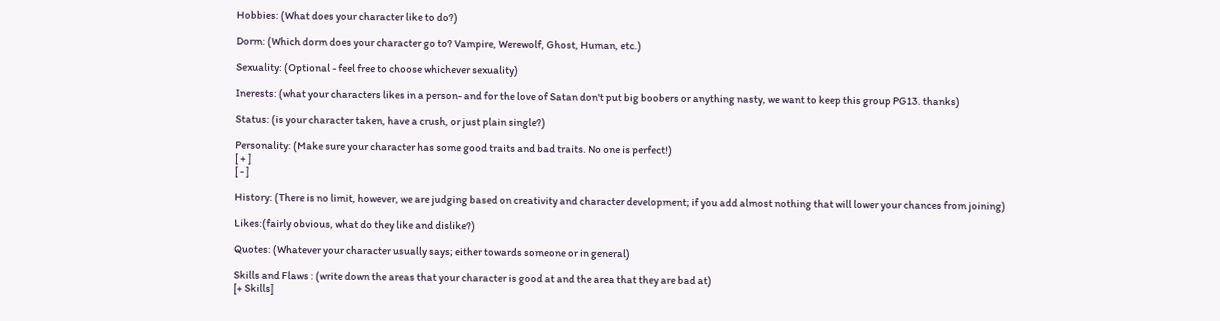Hobbies: (What does your character like to do?)

Dorm: (Which dorm does your character go to? Vampire, Werewolf, Ghost, Human, etc.)

Sexuality: (Optional - feel free to choose whichever sexuality)

Inerests: (what your characters likes in a person- and for the love of Satan don't put big boobers or anything nasty, we want to keep this group PG13. thanks)

Status: (is your character taken, have a crush, or just plain single?)

Personality: (Make sure your character has some good traits and bad traits. No one is perfect!)
[ + ]
[ - ]

History: (There is no limit, however, we are judging based on creativity and character development; if you add almost nothing that will lower your chances from joining)

Likes:(fairly obvious, what do they like and dislike?)

Quotes: (Whatever your character usually says; either towards someone or in general)

Skills and Flaws : (write down the areas that your character is good at and the area that they are bad at)
[+ Skills]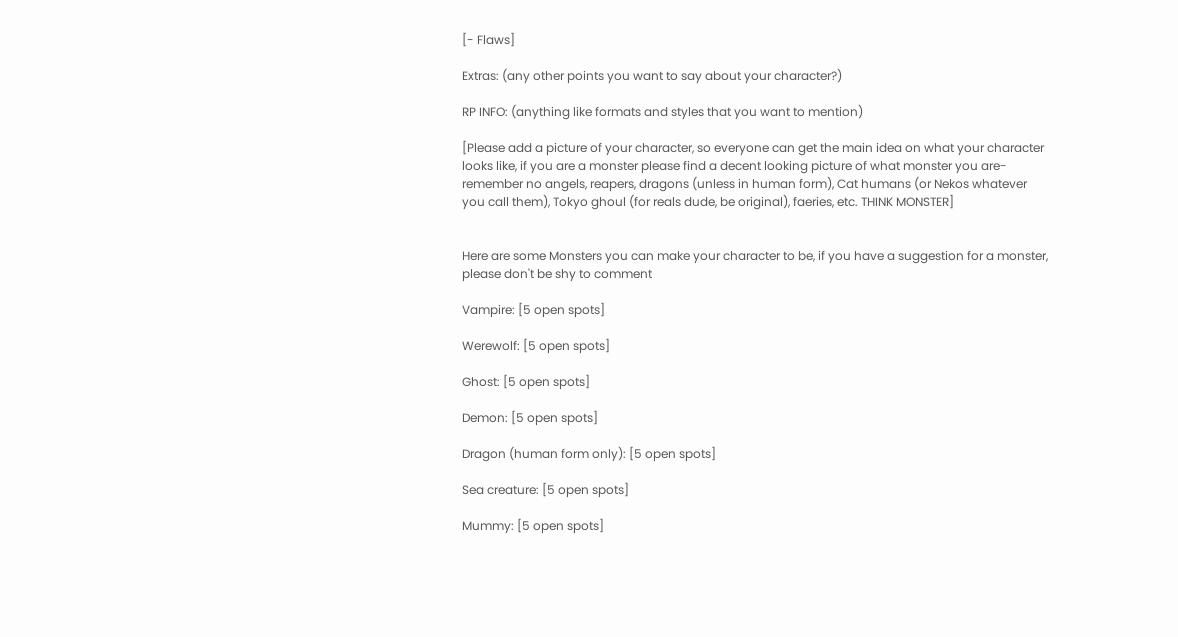[- Flaws]

Extras: (any other points you want to say about your character?)

RP INFO: (anything like formats and styles that you want to mention)

[Please add a picture of your character, so everyone can get the main idea on what your character looks like, if you are a monster please find a decent looking picture of what monster you are- remember no angels, reapers, dragons (unless in human form), Cat humans (or Nekos whatever you call them), Tokyo ghoul (for reals dude, be original), faeries, etc. THINK MONSTER]


Here are some Monsters you can make your character to be, if you have a suggestion for a monster, please don't be shy to comment

Vampire: [5 open spots]

Werewolf: [5 open spots]

Ghost: [5 open spots]

Demon: [5 open spots]

Dragon (human form only): [5 open spots]

Sea creature: [5 open spots]

Mummy: [5 open spots]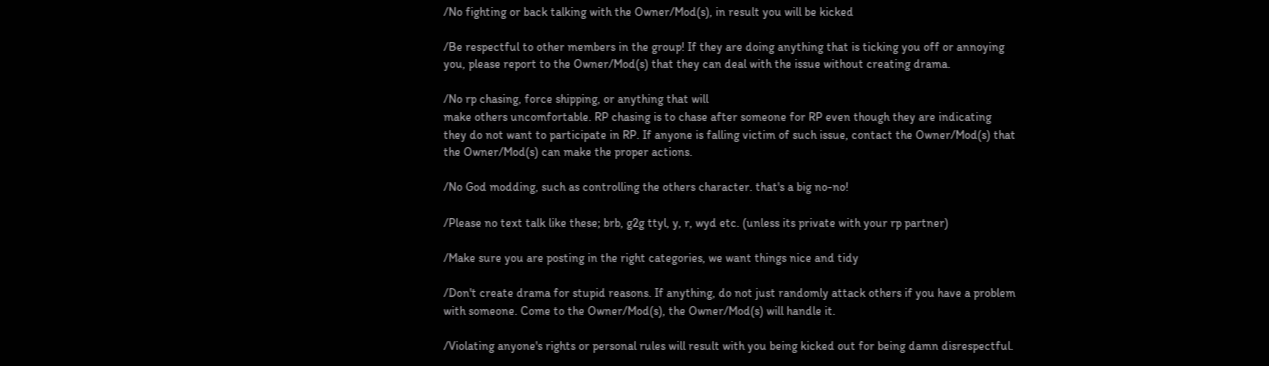/No fighting or back talking with the Owner/Mod(s), in result you will be kicked

/Be respectful to other members in the group! If they are doing anything that is ticking you off or annoying you, please report to the Owner/Mod(s) that they can deal with the issue without creating drama.

/No rp chasing, force shipping, or anything that will
make others uncomfortable. RP chasing is to chase after someone for RP even though they are indicating they do not want to participate in RP. If anyone is falling victim of such issue, contact the Owner/Mod(s) that the Owner/Mod(s) can make the proper actions.

/No God modding, such as controlling the others character. that's a big no-no!

/Please no text talk like these; brb, g2g ttyl, y, r, wyd etc. (unless its private with your rp partner)

/Make sure you are posting in the right categories, we want things nice and tidy

/Don't create drama for stupid reasons. If anything, do not just randomly attack others if you have a problem with someone. Come to the Owner/Mod(s), the Owner/Mod(s) will handle it.

/Violating anyone's rights or personal rules will result with you being kicked out for being damn disrespectful.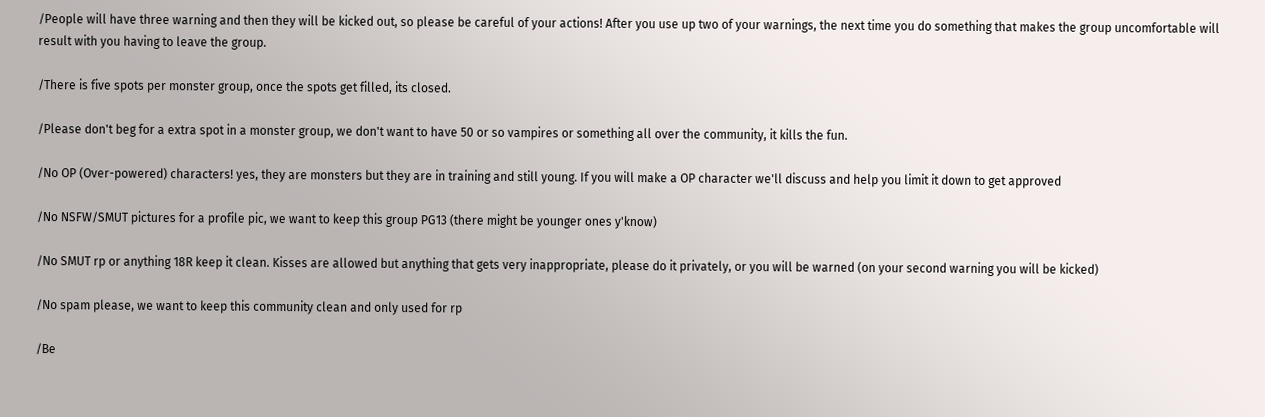/People will have three warning and then they will be kicked out, so please be careful of your actions! After you use up two of your warnings, the next time you do something that makes the group uncomfortable will result with you having to leave the group.

/There is five spots per monster group, once the spots get filled, its closed.

/Please don't beg for a extra spot in a monster group, we don't want to have 50 or so vampires or something all over the community, it kills the fun.

/No OP (Over-powered) characters! yes, they are monsters but they are in training and still young. If you will make a OP character we'll discuss and help you limit it down to get approved

/No NSFW/SMUT pictures for a profile pic, we want to keep this group PG13 (there might be younger ones y'know)

/No SMUT rp or anything 18R keep it clean. Kisses are allowed but anything that gets very inappropriate, please do it privately, or you will be warned (on your second warning you will be kicked)

/No spam please, we want to keep this community clean and only used for rp

/Be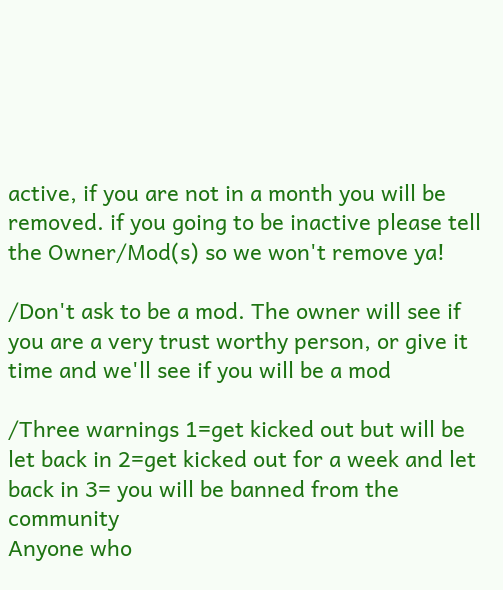active, if you are not in a month you will be removed. if you going to be inactive please tell the Owner/Mod(s) so we won't remove ya!

/Don't ask to be a mod. The owner will see if you are a very trust worthy person, or give it time and we'll see if you will be a mod

/Three warnings 1=get kicked out but will be let back in 2=get kicked out for a week and let back in 3= you will be banned from the community
Anyone who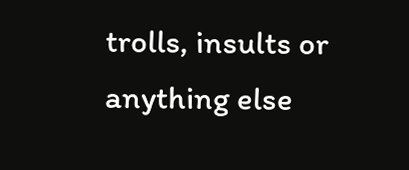trolls, insults or anything else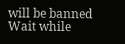will be banned
Wait while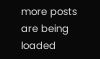more posts are being loaded